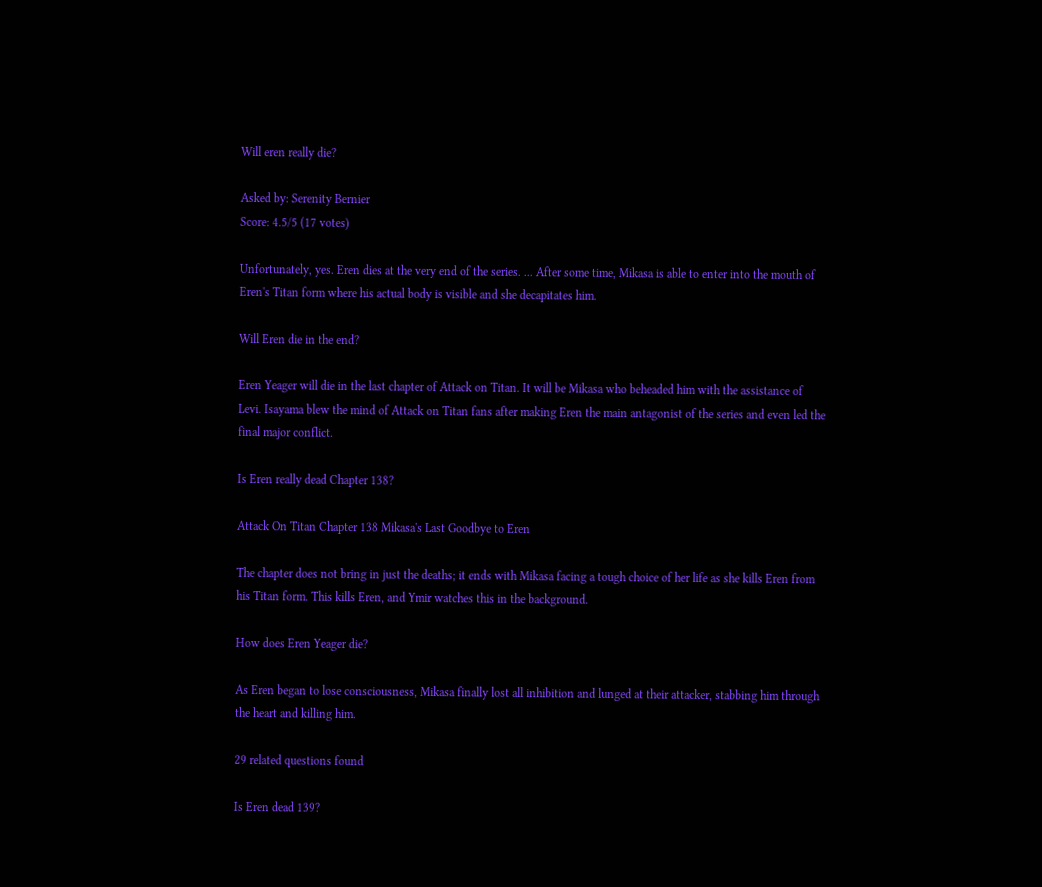Will eren really die?

Asked by: Serenity Bernier
Score: 4.5/5 (17 votes)

Unfortunately, yes. Eren dies at the very end of the series. ... After some time, Mikasa is able to enter into the mouth of Eren's Titan form where his actual body is visible and she decapitates him.

Will Eren die in the end?

Eren Yeager will die in the last chapter of Attack on Titan. It will be Mikasa who beheaded him with the assistance of Levi. Isayama blew the mind of Attack on Titan fans after making Eren the main antagonist of the series and even led the final major conflict.

Is Eren really dead Chapter 138?

Attack On Titan Chapter 138 Mikasa's Last Goodbye to Eren

The chapter does not bring in just the deaths; it ends with Mikasa facing a tough choice of her life as she kills Eren from his Titan form. This kills Eren, and Ymir watches this in the background.

How does Eren Yeager die?

As Eren began to lose consciousness, Mikasa finally lost all inhibition and lunged at their attacker, stabbing him through the heart and killing him.

29 related questions found

Is Eren dead 139?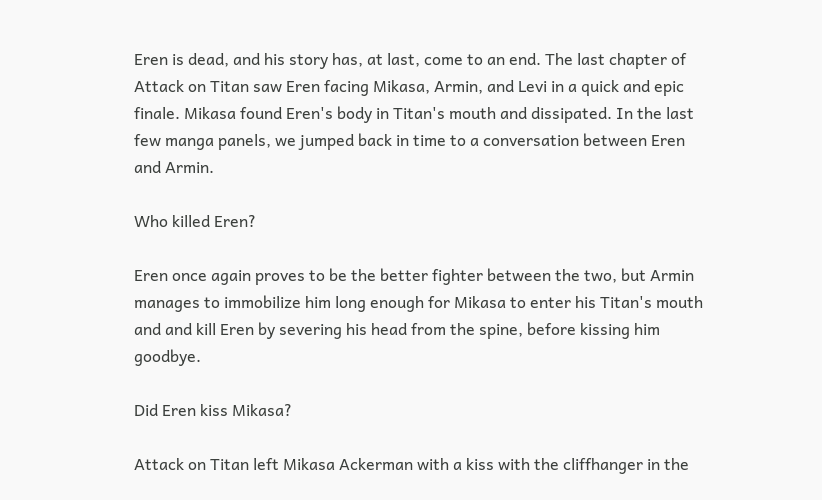Eren is dead, and his story has, at last, come to an end. The last chapter of Attack on Titan saw Eren facing Mikasa, Armin, and Levi in a quick and epic finale. Mikasa found Eren's body in Titan's mouth and dissipated. In the last few manga panels, we jumped back in time to a conversation between Eren and Armin.

Who killed Eren?

Eren once again proves to be the better fighter between the two, but Armin manages to immobilize him long enough for Mikasa to enter his Titan's mouth and and kill Eren by severing his head from the spine, before kissing him goodbye.

Did Eren kiss Mikasa?

Attack on Titan left Mikasa Ackerman with a kiss with the cliffhanger in the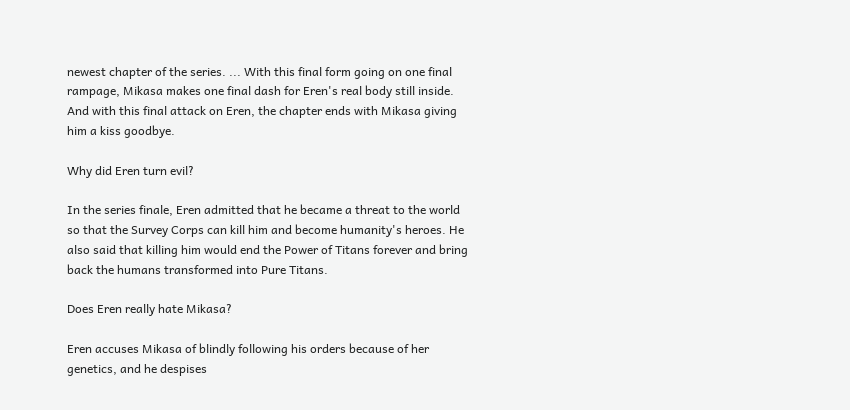newest chapter of the series. ... With this final form going on one final rampage, Mikasa makes one final dash for Eren's real body still inside. And with this final attack on Eren, the chapter ends with Mikasa giving him a kiss goodbye.

Why did Eren turn evil?

In the series finale, Eren admitted that he became a threat to the world so that the Survey Corps can kill him and become humanity's heroes. He also said that killing him would end the Power of Titans forever and bring back the humans transformed into Pure Titans.

Does Eren really hate Mikasa?

Eren accuses Mikasa of blindly following his orders because of her genetics, and he despises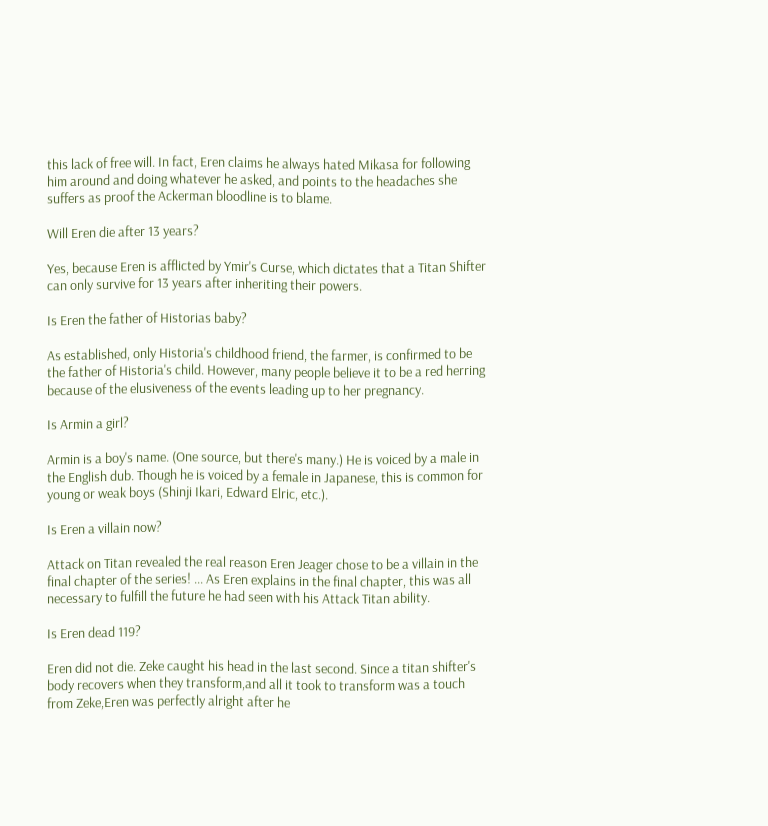this lack of free will. In fact, Eren claims he always hated Mikasa for following him around and doing whatever he asked, and points to the headaches she suffers as proof the Ackerman bloodline is to blame.

Will Eren die after 13 years?

Yes, because Eren is afflicted by Ymir's Curse, which dictates that a Titan Shifter can only survive for 13 years after inheriting their powers.

Is Eren the father of Historias baby?

As established, only Historia's childhood friend, the farmer, is confirmed to be the father of Historia's child. However, many people believe it to be a red herring because of the elusiveness of the events leading up to her pregnancy.

Is Armin a girl?

Armin is a boy's name. (One source, but there's many.) He is voiced by a male in the English dub. Though he is voiced by a female in Japanese, this is common for young or weak boys (Shinji Ikari, Edward Elric, etc.).

Is Eren a villain now?

Attack on Titan revealed the real reason Eren Jeager chose to be a villain in the final chapter of the series! ... As Eren explains in the final chapter, this was all necessary to fulfill the future he had seen with his Attack Titan ability.

Is Eren dead 119?

Eren did not die. Zeke caught his head in the last second. Since a titan shifter's body recovers when they transform,and all it took to transform was a touch from Zeke,Eren was perfectly alright after he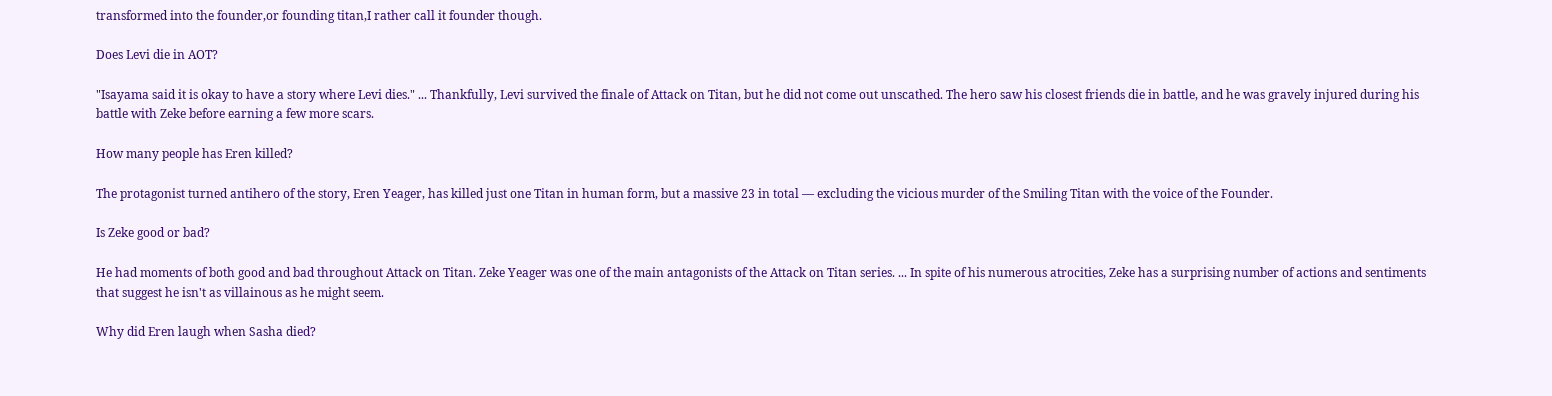transformed into the founder,or founding titan,I rather call it founder though.

Does Levi die in AOT?

"Isayama said it is okay to have a story where Levi dies." ... Thankfully, Levi survived the finale of Attack on Titan, but he did not come out unscathed. The hero saw his closest friends die in battle, and he was gravely injured during his battle with Zeke before earning a few more scars.

How many people has Eren killed?

The protagonist turned antihero of the story, Eren Yeager, has killed just one Titan in human form, but a massive 23 in total — excluding the vicious murder of the Smiling Titan with the voice of the Founder.

Is Zeke good or bad?

He had moments of both good and bad throughout Attack on Titan. Zeke Yeager was one of the main antagonists of the Attack on Titan series. ... In spite of his numerous atrocities, Zeke has a surprising number of actions and sentiments that suggest he isn't as villainous as he might seem.

Why did Eren laugh when Sasha died?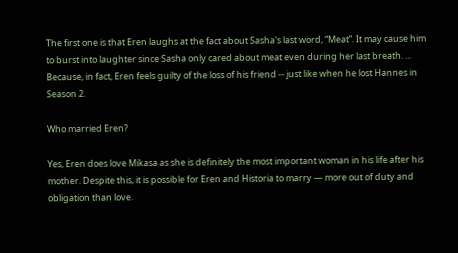The first one is that Eren laughs at the fact about Sasha's last word, “Meat”. It may cause him to burst into laughter since Sasha only cared about meat even during her last breath. ... Because, in fact, Eren feels guilty of the loss of his friend -- just like when he lost Hannes in Season 2.

Who married Eren?

Yes, Eren does love Mikasa as she is definitely the most important woman in his life after his mother. Despite this, it is possible for Eren and Historia to marry — more out of duty and obligation than love.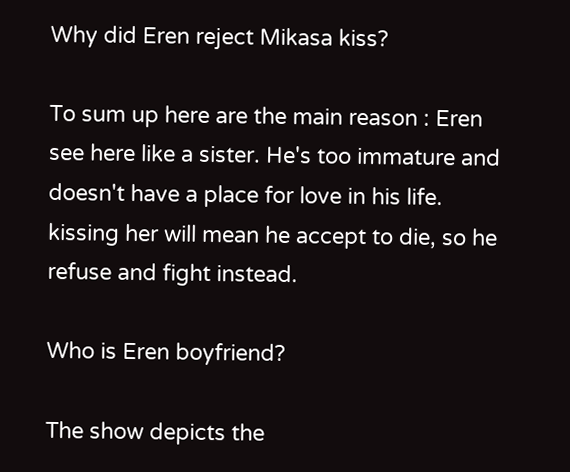Why did Eren reject Mikasa kiss?

To sum up here are the main reason : Eren see here like a sister. He's too immature and doesn't have a place for love in his life. kissing her will mean he accept to die, so he refuse and fight instead.

Who is Eren boyfriend?

The show depicts the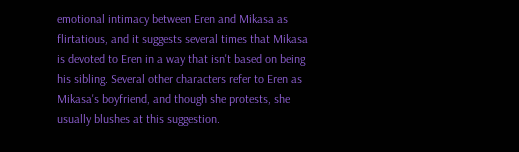emotional intimacy between Eren and Mikasa as flirtatious, and it suggests several times that Mikasa is devoted to Eren in a way that isn't based on being his sibling. Several other characters refer to Eren as Mikasa's boyfriend, and though she protests, she usually blushes at this suggestion.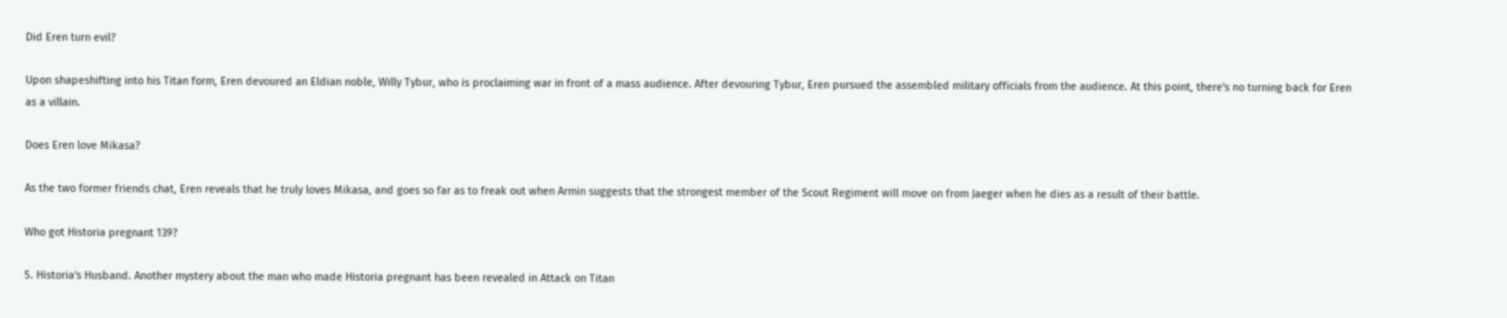Did Eren turn evil?

Upon shapeshifting into his Titan form, Eren devoured an Eldian noble, Willy Tybur, who is proclaiming war in front of a mass audience. After devouring Tybur, Eren pursued the assembled military officials from the audience. At this point, there's no turning back for Eren as a villain.

Does Eren love Mikasa?

As the two former friends chat, Eren reveals that he truly loves Mikasa, and goes so far as to freak out when Armin suggests that the strongest member of the Scout Regiment will move on from Jaeger when he dies as a result of their battle.

Who got Historia pregnant 139?

5. Historia's Husband. Another mystery about the man who made Historia pregnant has been revealed in Attack on Titan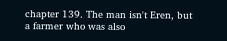chapter 139. The man isn't Eren, but a farmer who was also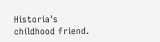Historia's childhood friend.